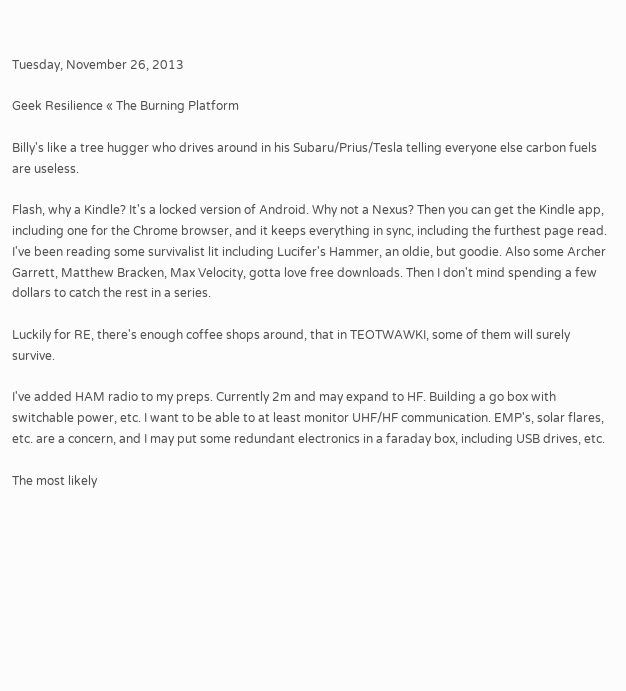Tuesday, November 26, 2013

Geek Resilience « The Burning Platform

Billy's like a tree hugger who drives around in his Subaru/Prius/Tesla telling everyone else carbon fuels are useless.

Flash, why a Kindle? It's a locked version of Android. Why not a Nexus? Then you can get the Kindle app, including one for the Chrome browser, and it keeps everything in sync, including the furthest page read. I've been reading some survivalist lit including Lucifer's Hammer, an oldie, but goodie. Also some Archer Garrett, Matthew Bracken, Max Velocity, gotta love free downloads. Then I don't mind spending a few dollars to catch the rest in a series.

Luckily for RE, there's enough coffee shops around, that in TEOTWAWKI, some of them will surely survive.

I've added HAM radio to my preps. Currently 2m and may expand to HF. Building a go box with switchable power, etc. I want to be able to at least monitor UHF/HF communication. EMP's, solar flares, etc. are a concern, and I may put some redundant electronics in a faraday box, including USB drives, etc.

The most likely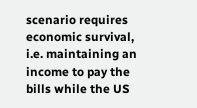scenario requires economic survival, i.e. maintaining an income to pay the bills while the US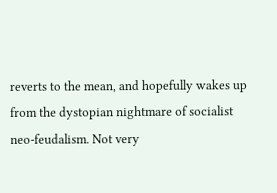reverts to the mean, and hopefully wakes up from the dystopian nightmare of socialist neo-feudalism. Not very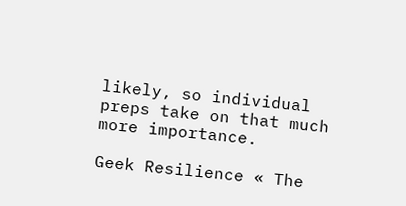likely, so individual preps take on that much more importance.

Geek Resilience « The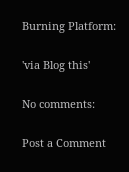Burning Platform:

'via Blog this'

No comments:

Post a Comment